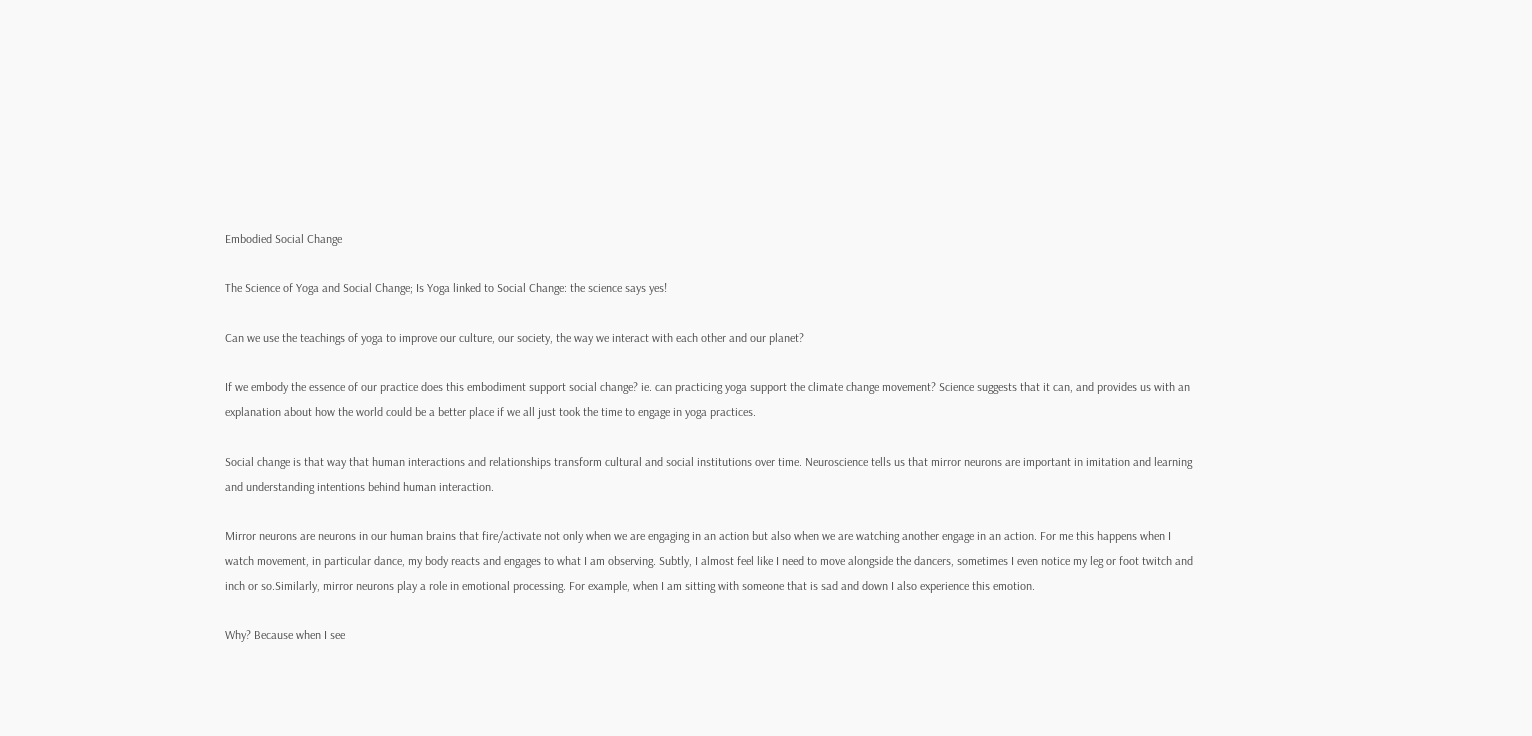Embodied Social Change

The Science of Yoga and Social Change; Is Yoga linked to Social Change: the science says yes!

Can we use the teachings of yoga to improve our culture, our society, the way we interact with each other and our planet?

If we embody the essence of our practice does this embodiment support social change? ie. can practicing yoga support the climate change movement? Science suggests that it can, and provides us with an explanation about how the world could be a better place if we all just took the time to engage in yoga practices.

Social change is that way that human interactions and relationships transform cultural and social institutions over time. Neuroscience tells us that mirror neurons are important in imitation and learning and understanding intentions behind human interaction.

Mirror neurons are neurons in our human brains that fire/activate not only when we are engaging in an action but also when we are watching another engage in an action. For me this happens when I watch movement, in particular dance, my body reacts and engages to what I am observing. Subtly, I almost feel like I need to move alongside the dancers, sometimes I even notice my leg or foot twitch and inch or so.Similarly, mirror neurons play a role in emotional processing. For example, when I am sitting with someone that is sad and down I also experience this emotion.

Why? Because when I see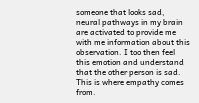someone that looks sad, neural pathways in my brain are activated to provide me with me information about this observation. I too then feel this emotion and understand that the other person is sad. This is where empathy comes from.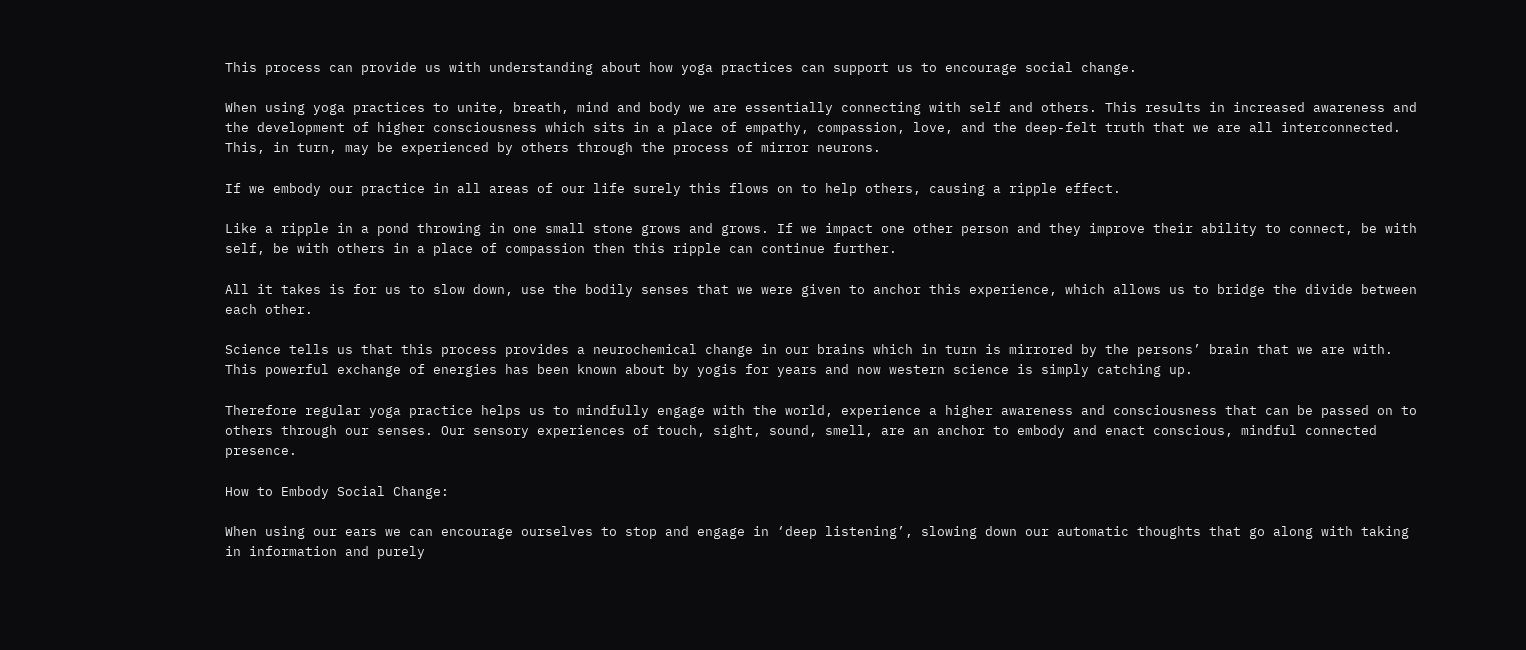This process can provide us with understanding about how yoga practices can support us to encourage social change.

When using yoga practices to unite, breath, mind and body we are essentially connecting with self and others. This results in increased awareness and the development of higher consciousness which sits in a place of empathy, compassion, love, and the deep-felt truth that we are all interconnected. This, in turn, may be experienced by others through the process of mirror neurons.

If we embody our practice in all areas of our life surely this flows on to help others, causing a ripple effect.

Like a ripple in a pond throwing in one small stone grows and grows. If we impact one other person and they improve their ability to connect, be with self, be with others in a place of compassion then this ripple can continue further.

All it takes is for us to slow down, use the bodily senses that we were given to anchor this experience, which allows us to bridge the divide between each other.

Science tells us that this process provides a neurochemical change in our brains which in turn is mirrored by the persons’ brain that we are with. This powerful exchange of energies has been known about by yogis for years and now western science is simply catching up.

Therefore regular yoga practice helps us to mindfully engage with the world, experience a higher awareness and consciousness that can be passed on to others through our senses. Our sensory experiences of touch, sight, sound, smell, are an anchor to embody and enact conscious, mindful connected presence.

How to Embody Social Change:

When using our ears we can encourage ourselves to stop and engage in ‘deep listening’, slowing down our automatic thoughts that go along with taking in information and purely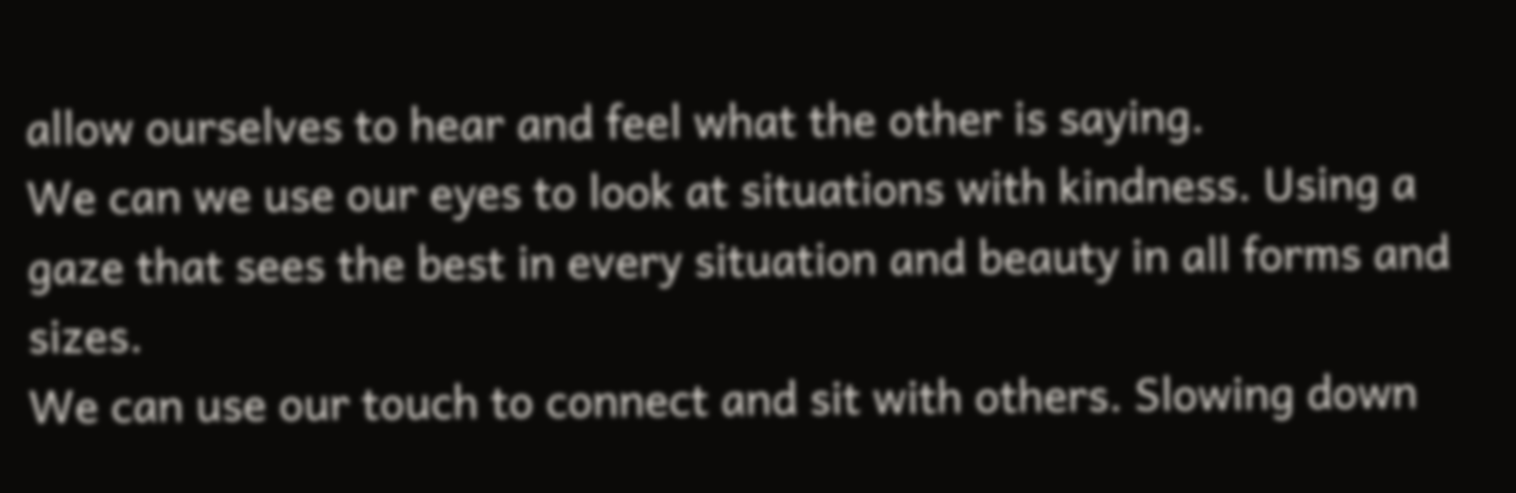allow ourselves to hear and feel what the other is saying.
We can we use our eyes to look at situations with kindness. Using a gaze that sees the best in every situation and beauty in all forms and sizes.
We can use our touch to connect and sit with others. Slowing down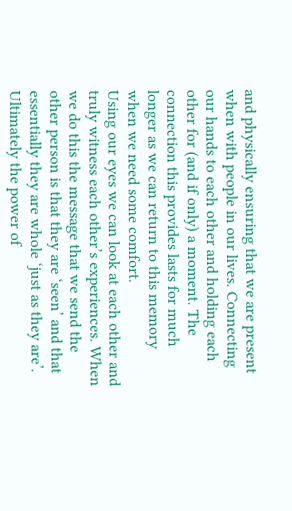and physically ensuring that we are present when with people in our lives. Connecting our hands to each other and holding each other for (and if only) a moment. The connection this provides lasts for much longer as we can return to this memory when we need some comfort.
Using our eyes we can look at each other and truly witness each other’s experiences. When we do this the message that we send the other person is that they are ‘seen’ and that essentially they are whole ‘just as they are’.
Ultimately the power of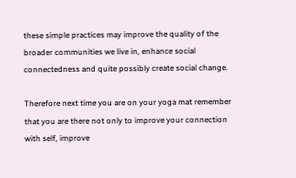these simple practices may improve the quality of the broader communities we live in, enhance social connectedness and quite possibly create social change.

Therefore next time you are on your yoga mat remember that you are there not only to improve your connection with self, improve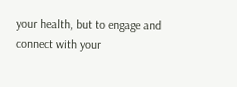your health, but to engage and connect with your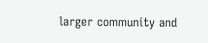larger community and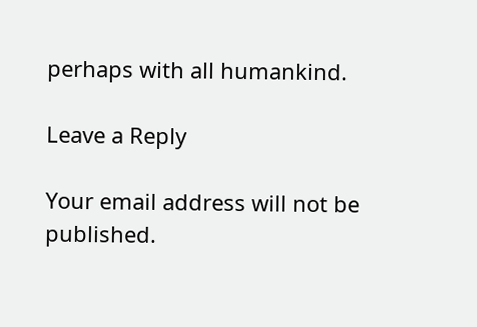perhaps with all humankind.

Leave a Reply

Your email address will not be published.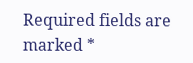Required fields are marked *